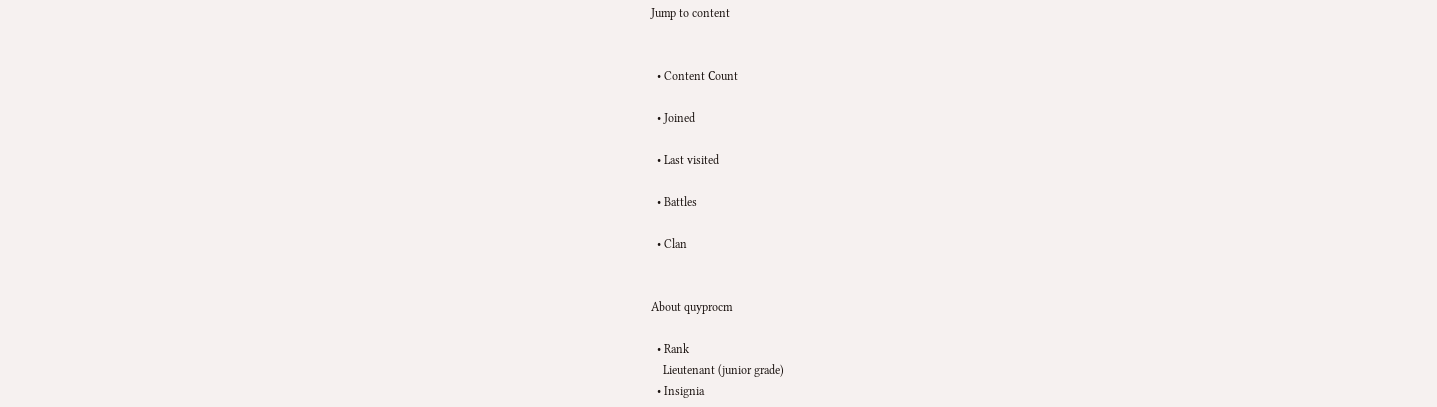Jump to content


  • Content Сount

  • Joined

  • Last visited

  • Battles

  • Clan


About quyprocm

  • Rank
    Lieutenant (junior grade)
  • Insignia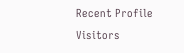Recent Profile Visitors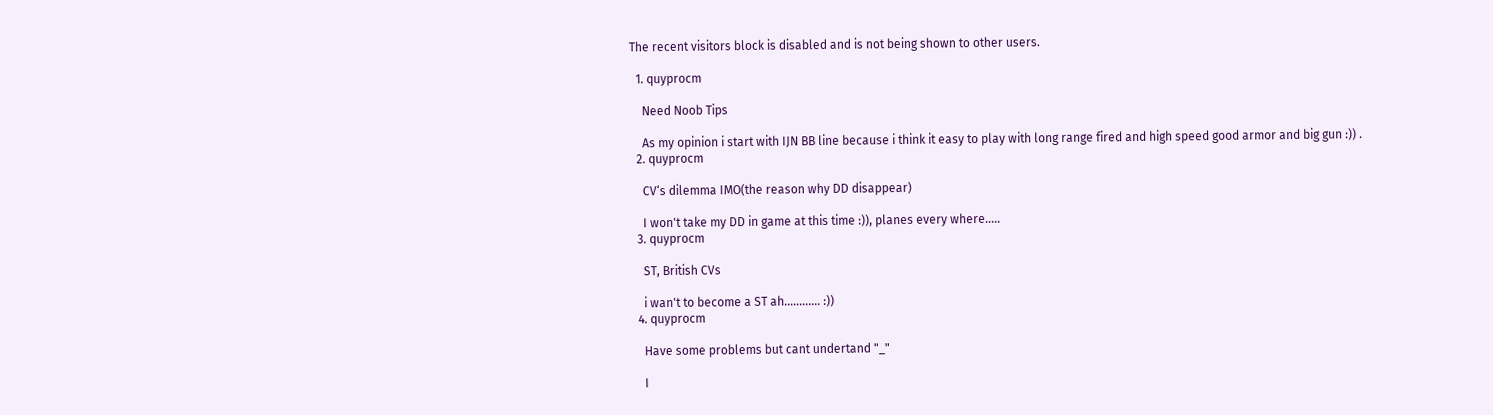The recent visitors block is disabled and is not being shown to other users.

  1. quyprocm

    Need Noob Tips

    As my opinion i start with IJN BB line because i think it easy to play with long range fired and high speed good armor and big gun :)) .
  2. quyprocm

    CV‘s dilemma IMO(the reason why DD disappear)

    I won't take my DD in game at this time :)), planes every where.....
  3. quyprocm

    ST, British CVs

    i wan't to become a ST ah............ :))
  4. quyprocm

    Have some problems but cant undertand "_"

    I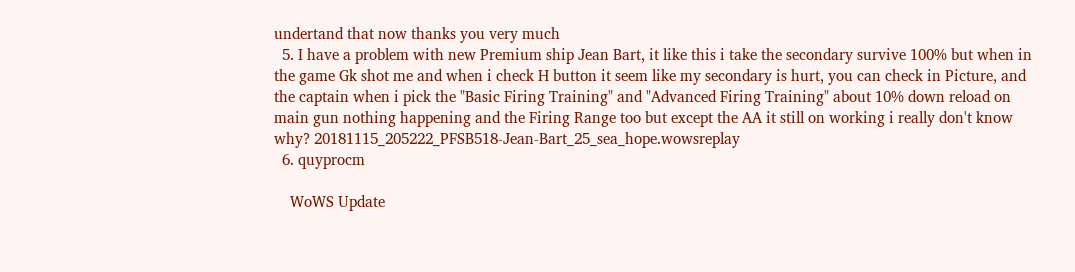undertand that now thanks you very much
  5. I have a problem with new Premium ship Jean Bart, it like this i take the secondary survive 100% but when in the game Gk shot me and when i check H button it seem like my secondary is hurt, you can check in Picture, and the captain when i pick the "Basic Firing Training" and "Advanced Firing Training" about 10% down reload on main gun nothing happening and the Firing Range too but except the AA it still on working i really don't know why? 20181115_205222_PFSB518-Jean-Bart_25_sea_hope.wowsreplay
  6. quyprocm

    WoWS Update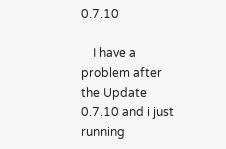0.7.10

    I have a problem after the Update 0.7.10 and i just running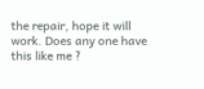the repair, hope it will work. Does any one have this like me ?